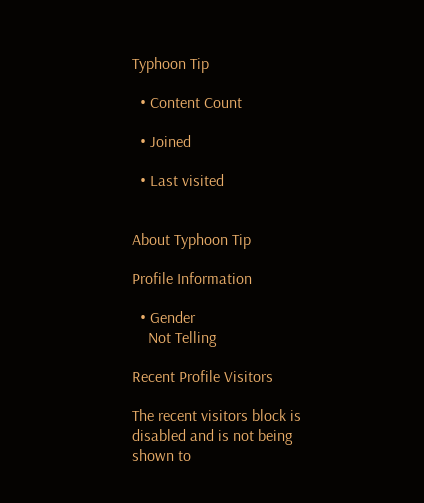Typhoon Tip

  • Content Count

  • Joined

  • Last visited


About Typhoon Tip

Profile Information

  • Gender
    Not Telling

Recent Profile Visitors

The recent visitors block is disabled and is not being shown to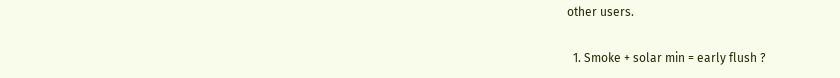other users.

  1. Smoke + solar min = early flush ?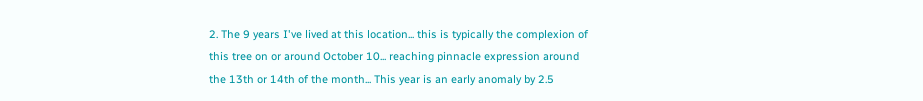2. The 9 years I've lived at this location... this is typically the complexion of this tree on or around October 10... reaching pinnacle expression around the 13th or 14th of the month... This year is an early anomaly by 2.5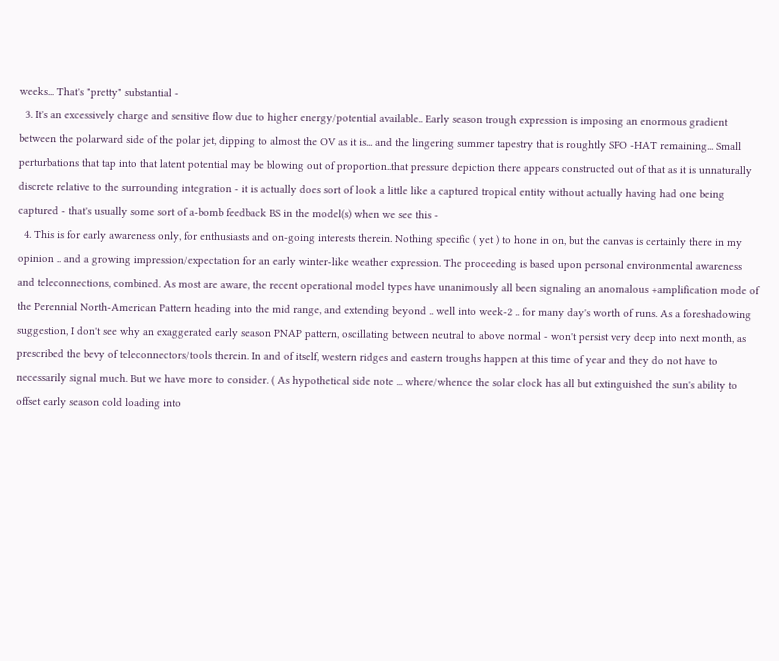weeks... That's "pretty" substantial -
  3. It's an excessively charge and sensitive flow due to higher energy/potential available.. Early season trough expression is imposing an enormous gradient between the polarward side of the polar jet, dipping to almost the OV as it is... and the lingering summer tapestry that is roughtly SFO -HAT remaining... Small perturbations that tap into that latent potential may be blowing out of proportion..that pressure depiction there appears constructed out of that as it is unnaturally discrete relative to the surrounding integration - it is actually does sort of look a little like a captured tropical entity without actually having had one being captured - that's usually some sort of a-bomb feedback BS in the model(s) when we see this -
  4. This is for early awareness only, for enthusiasts and on-going interests therein. Nothing specific ( yet ) to hone in on, but the canvas is certainly there in my opinion .. and a growing impression/expectation for an early winter-like weather expression. The proceeding is based upon personal environmental awareness and teleconnections, combined. As most are aware, the recent operational model types have unanimously all been signaling an anomalous +amplification mode of the Perennial North-American Pattern heading into the mid range, and extending beyond .. well into week-2 .. for many day's worth of runs. As a foreshadowing suggestion, I don't see why an exaggerated early season PNAP pattern, oscillating between neutral to above normal - won't persist very deep into next month, as prescribed the bevy of teleconnectors/tools therein. In and of itself, western ridges and eastern troughs happen at this time of year and they do not have to necessarily signal much. But we have more to consider. ( As hypothetical side note ... where/whence the solar clock has all but extinguished the sun's ability to offset early season cold loading into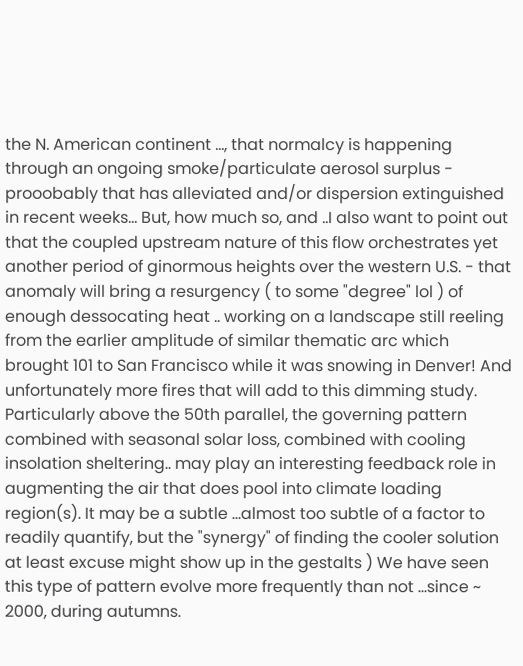the N. American continent ..., that normalcy is happening through an ongoing smoke/particulate aerosol surplus - prooobably that has alleviated and/or dispersion extinguished in recent weeks... But, how much so, and ..I also want to point out that the coupled upstream nature of this flow orchestrates yet another period of ginormous heights over the western U.S. - that anomaly will bring a resurgency ( to some "degree" lol ) of enough dessocating heat .. working on a landscape still reeling from the earlier amplitude of similar thematic arc which brought 101 to San Francisco while it was snowing in Denver! And unfortunately more fires that will add to this dimming study. Particularly above the 50th parallel, the governing pattern combined with seasonal solar loss, combined with cooling insolation sheltering.. may play an interesting feedback role in augmenting the air that does pool into climate loading region(s). It may be a subtle ...almost too subtle of a factor to readily quantify, but the "synergy" of finding the cooler solution at least excuse might show up in the gestalts ) We have seen this type of pattern evolve more frequently than not ...since ~ 2000, during autumns.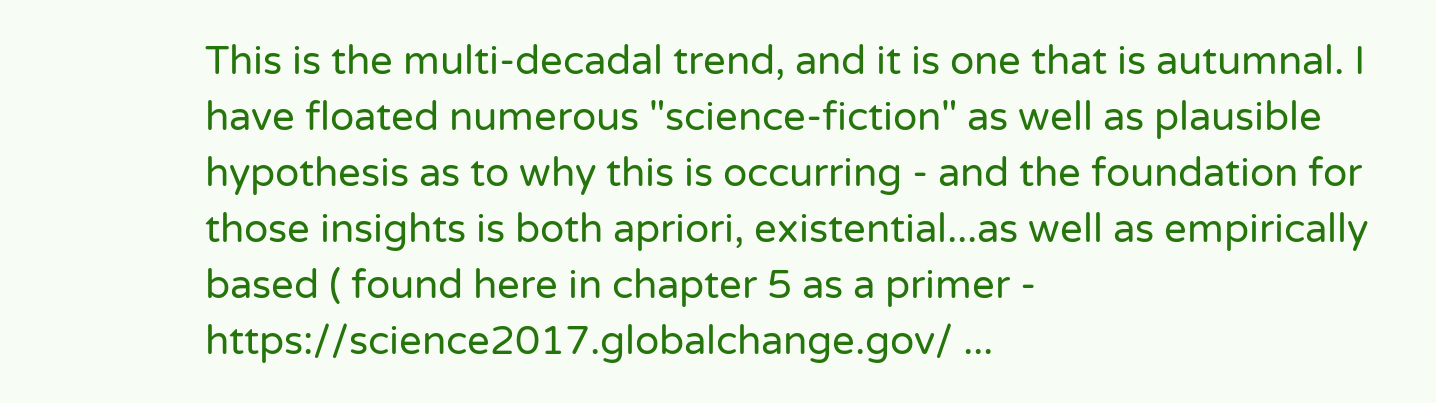This is the multi-decadal trend, and it is one that is autumnal. I have floated numerous "science-fiction" as well as plausible hypothesis as to why this is occurring - and the foundation for those insights is both apriori, existential...as well as empirically based ( found here in chapter 5 as a primer - https://science2017.globalchange.gov/ ...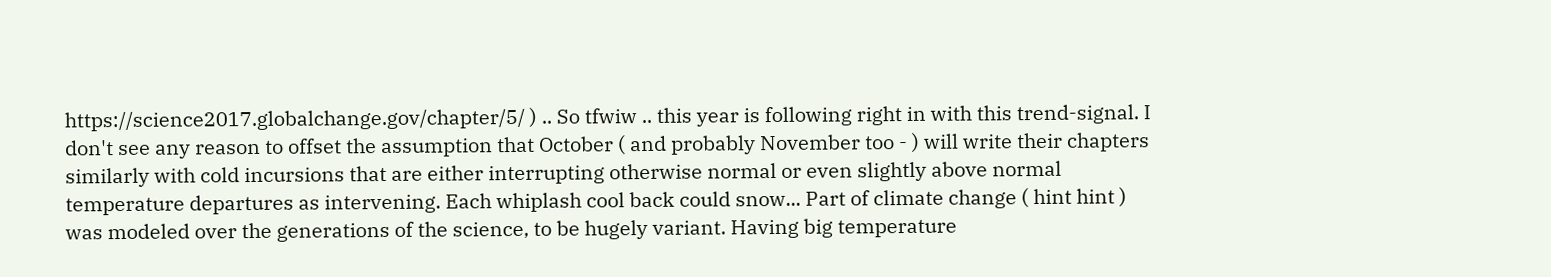https://science2017.globalchange.gov/chapter/5/ ) .. So tfwiw .. this year is following right in with this trend-signal. I don't see any reason to offset the assumption that October ( and probably November too - ) will write their chapters similarly with cold incursions that are either interrupting otherwise normal or even slightly above normal temperature departures as intervening. Each whiplash cool back could snow... Part of climate change ( hint hint ) was modeled over the generations of the science, to be hugely variant. Having big temperature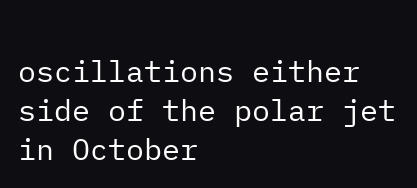oscillations either side of the polar jet in October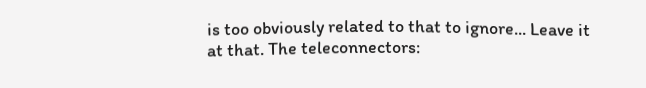is too obviously related to that to ignore... Leave it at that. The teleconnectors: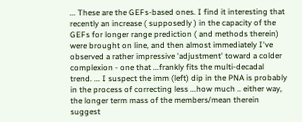... These are the GEFs-based ones. I find it interesting that recently an increase ( supposedly ) in the capacity of the GEFs for longer range prediction ( and methods therein) were brought on line, and then almost immediately I've observed a rather impressive 'adjustment' toward a colder complexion - one that ...frankly fits the multi-decadal trend. ... I suspect the imm (left) dip in the PNA is probably in the process of correcting less ...how much .. either way, the longer term mass of the members/mean therein suggest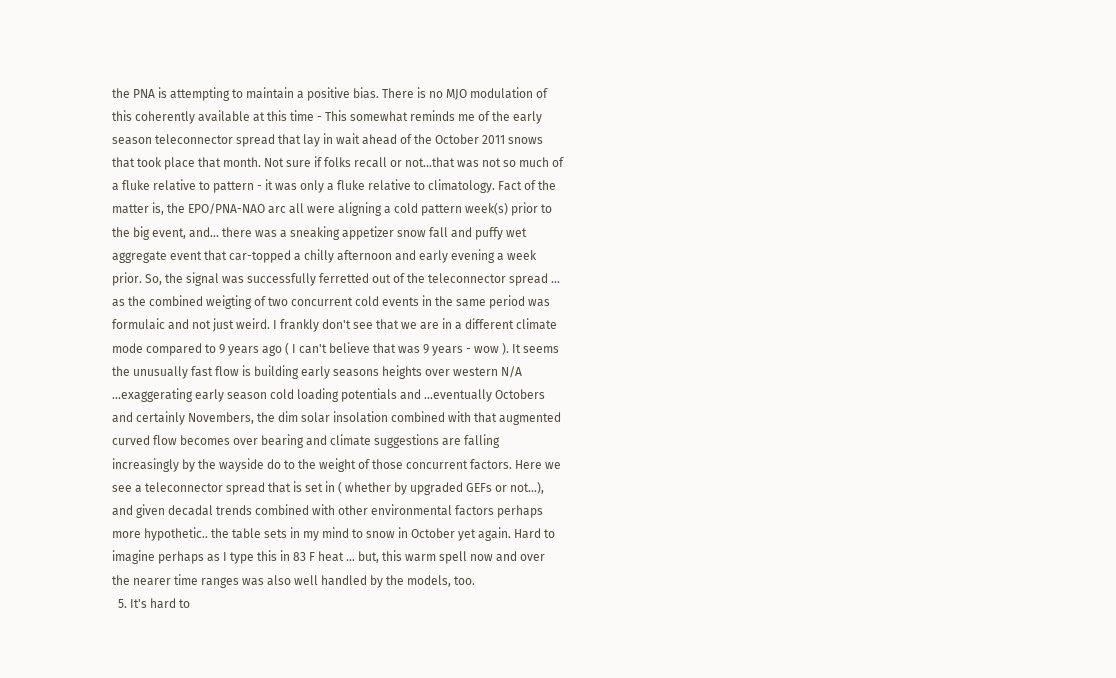the PNA is attempting to maintain a positive bias. There is no MJO modulation of this coherently available at this time - This somewhat reminds me of the early season teleconnector spread that lay in wait ahead of the October 2011 snows that took place that month. Not sure if folks recall or not...that was not so much of a fluke relative to pattern - it was only a fluke relative to climatology. Fact of the matter is, the EPO/PNA-NAO arc all were aligning a cold pattern week(s) prior to the big event, and... there was a sneaking appetizer snow fall and puffy wet aggregate event that car-topped a chilly afternoon and early evening a week prior. So, the signal was successfully ferretted out of the teleconnector spread ... as the combined weigting of two concurrent cold events in the same period was formulaic and not just weird. I frankly don't see that we are in a different climate mode compared to 9 years ago ( I can't believe that was 9 years - wow ). It seems the unusually fast flow is building early seasons heights over western N/A ...exaggerating early season cold loading potentials and ...eventually Octobers and certainly Novembers, the dim solar insolation combined with that augmented curved flow becomes over bearing and climate suggestions are falling increasingly by the wayside do to the weight of those concurrent factors. Here we see a teleconnector spread that is set in ( whether by upgraded GEFs or not...), and given decadal trends combined with other environmental factors perhaps more hypothetic.. the table sets in my mind to snow in October yet again. Hard to imagine perhaps as I type this in 83 F heat ... but, this warm spell now and over the nearer time ranges was also well handled by the models, too.
  5. It's hard to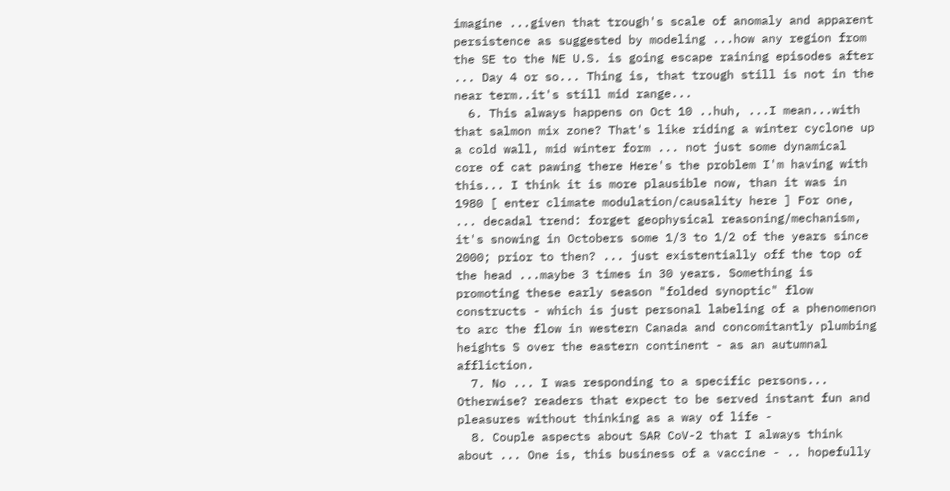imagine ...given that trough's scale of anomaly and apparent persistence as suggested by modeling ...how any region from the SE to the NE U.S. is going escape raining episodes after ... Day 4 or so... Thing is, that trough still is not in the near term..it's still mid range...
  6. This always happens on Oct 10 ..huh, ...I mean...with that salmon mix zone? That's like riding a winter cyclone up a cold wall, mid winter form ... not just some dynamical core of cat pawing there Here's the problem I'm having with this... I think it is more plausible now, than it was in 1980 [ enter climate modulation/causality here ] For one, ... decadal trend: forget geophysical reasoning/mechanism, it's snowing in Octobers some 1/3 to 1/2 of the years since 2000; prior to then? ... just existentially off the top of the head ...maybe 3 times in 30 years. Something is promoting these early season "folded synoptic" flow constructs - which is just personal labeling of a phenomenon to arc the flow in western Canada and concomitantly plumbing heights S over the eastern continent - as an autumnal affliction.
  7. No ... I was responding to a specific persons... Otherwise? readers that expect to be served instant fun and pleasures without thinking as a way of life -
  8. Couple aspects about SAR CoV-2 that I always think about ... One is, this business of a vaccine - .. hopefully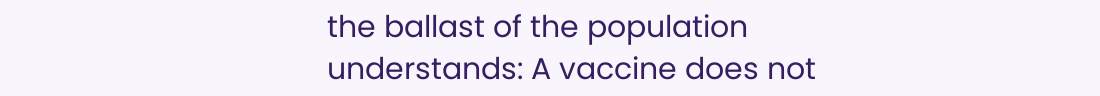the ballast of the population understands: A vaccine does not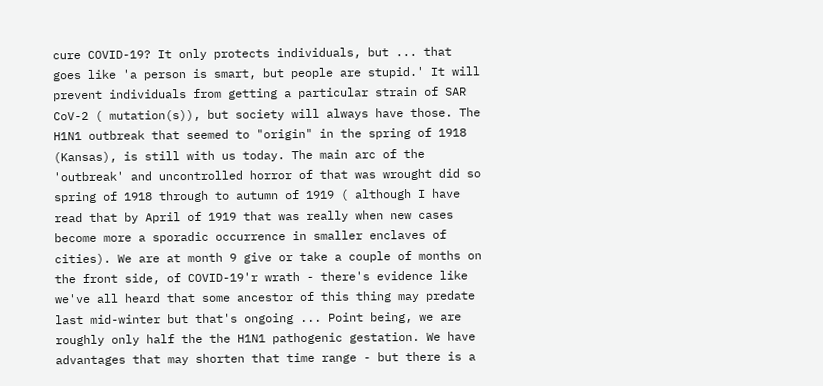cure COVID-19? It only protects individuals, but ... that goes like 'a person is smart, but people are stupid.' It will prevent individuals from getting a particular strain of SAR CoV-2 ( mutation(s)), but society will always have those. The H1N1 outbreak that seemed to "origin" in the spring of 1918 (Kansas), is still with us today. The main arc of the 'outbreak' and uncontrolled horror of that was wrought did so spring of 1918 through to autumn of 1919 ( although I have read that by April of 1919 that was really when new cases become more a sporadic occurrence in smaller enclaves of cities). We are at month 9 give or take a couple of months on the front side, of COVID-19'r wrath - there's evidence like we've all heard that some ancestor of this thing may predate last mid-winter but that's ongoing ... Point being, we are roughly only half the the H1N1 pathogenic gestation. We have advantages that may shorten that time range - but there is a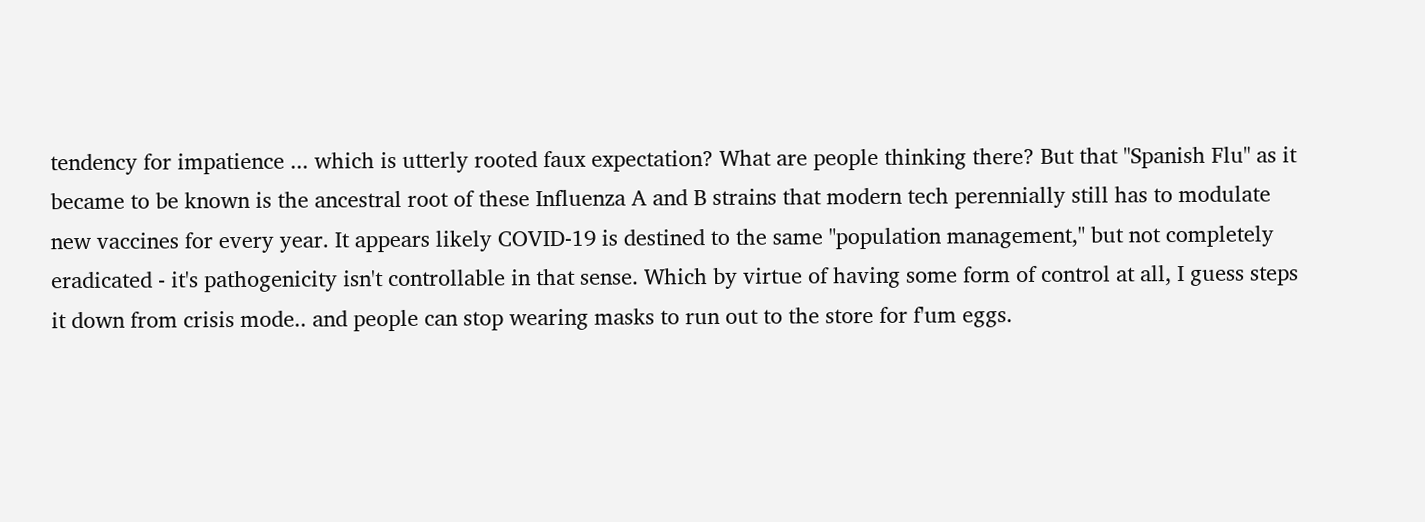tendency for impatience ... which is utterly rooted faux expectation? What are people thinking there? But that "Spanish Flu" as it became to be known is the ancestral root of these Influenza A and B strains that modern tech perennially still has to modulate new vaccines for every year. It appears likely COVID-19 is destined to the same "population management," but not completely eradicated - it's pathogenicity isn't controllable in that sense. Which by virtue of having some form of control at all, I guess steps it down from crisis mode.. and people can stop wearing masks to run out to the store for f'um eggs.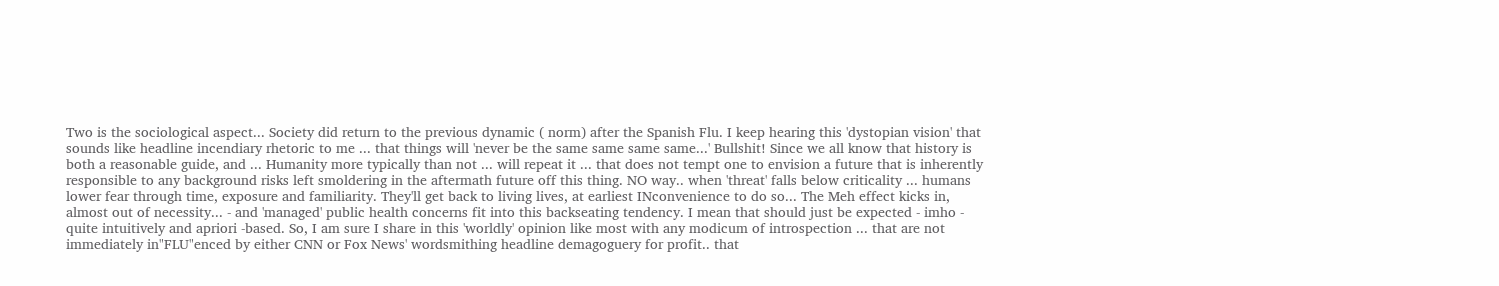Two is the sociological aspect... Society did return to the previous dynamic ( norm) after the Spanish Flu. I keep hearing this 'dystopian vision' that sounds like headline incendiary rhetoric to me ... that things will 'never be the same same same same...' Bullshit! Since we all know that history is both a reasonable guide, and ... Humanity more typically than not ... will repeat it ... that does not tempt one to envision a future that is inherently responsible to any background risks left smoldering in the aftermath future off this thing. NO way.. when 'threat' falls below criticality ... humans lower fear through time, exposure and familiarity. They'll get back to living lives, at earliest INconvenience to do so... The Meh effect kicks in, almost out of necessity... - and 'managed' public health concerns fit into this backseating tendency. I mean that should just be expected - imho - quite intuitively and apriori -based. So, I am sure I share in this 'worldly' opinion like most with any modicum of introspection ... that are not immediately in"FLU"enced by either CNN or Fox News' wordsmithing headline demagoguery for profit.. that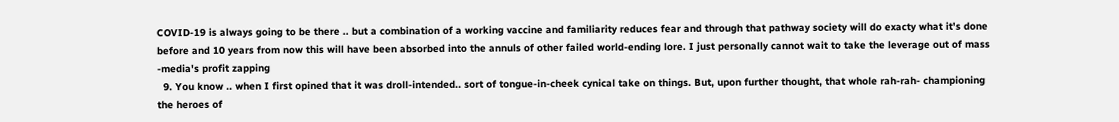COVID-19 is always going to be there .. but a combination of a working vaccine and familiarity reduces fear and through that pathway society will do exacty what it's done before and 10 years from now this will have been absorbed into the annuls of other failed world-ending lore. I just personally cannot wait to take the leverage out of mass -media's profit zapping
  9. You know .. when I first opined that it was droll-intended.. sort of tongue-in-cheek cynical take on things. But, upon further thought, that whole rah-rah- championing the heroes of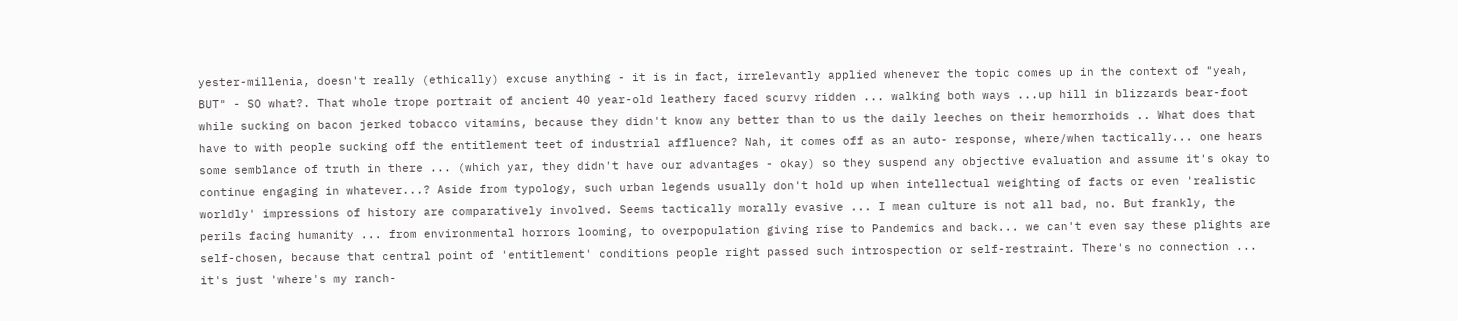yester-millenia, doesn't really (ethically) excuse anything - it is in fact, irrelevantly applied whenever the topic comes up in the context of "yeah, BUT" - SO what?. That whole trope portrait of ancient 40 year-old leathery faced scurvy ridden ... walking both ways ...up hill in blizzards bear-foot while sucking on bacon jerked tobacco vitamins, because they didn't know any better than to us the daily leeches on their hemorrhoids .. What does that have to with people sucking off the entitlement teet of industrial affluence? Nah, it comes off as an auto- response, where/when tactically... one hears some semblance of truth in there ... (which yar, they didn't have our advantages - okay) so they suspend any objective evaluation and assume it's okay to continue engaging in whatever...? Aside from typology, such urban legends usually don't hold up when intellectual weighting of facts or even 'realistic worldly' impressions of history are comparatively involved. Seems tactically morally evasive ... I mean culture is not all bad, no. But frankly, the perils facing humanity ... from environmental horrors looming, to overpopulation giving rise to Pandemics and back... we can't even say these plights are self-chosen, because that central point of 'entitlement' conditions people right passed such introspection or self-restraint. There's no connection ... it's just 'where's my ranch-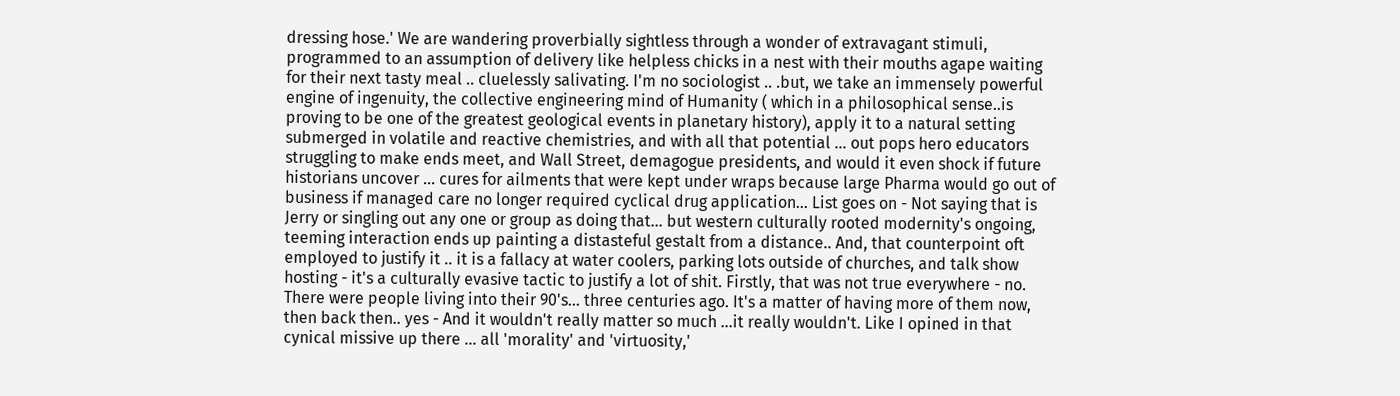dressing hose.' We are wandering proverbially sightless through a wonder of extravagant stimuli, programmed to an assumption of delivery like helpless chicks in a nest with their mouths agape waiting for their next tasty meal .. cluelessly salivating. I'm no sociologist .. .but, we take an immensely powerful engine of ingenuity, the collective engineering mind of Humanity ( which in a philosophical sense..is proving to be one of the greatest geological events in planetary history), apply it to a natural setting submerged in volatile and reactive chemistries, and with all that potential ... out pops hero educators struggling to make ends meet, and Wall Street, demagogue presidents, and would it even shock if future historians uncover ... cures for ailments that were kept under wraps because large Pharma would go out of business if managed care no longer required cyclical drug application... List goes on - Not saying that is Jerry or singling out any one or group as doing that... but western culturally rooted modernity's ongoing, teeming interaction ends up painting a distasteful gestalt from a distance.. And, that counterpoint oft employed to justify it .. it is a fallacy at water coolers, parking lots outside of churches, and talk show hosting - it's a culturally evasive tactic to justify a lot of shit. Firstly, that was not true everywhere - no. There were people living into their 90's... three centuries ago. It's a matter of having more of them now, then back then.. yes - And it wouldn't really matter so much ...it really wouldn't. Like I opined in that cynical missive up there ... all 'morality' and 'virtuosity,'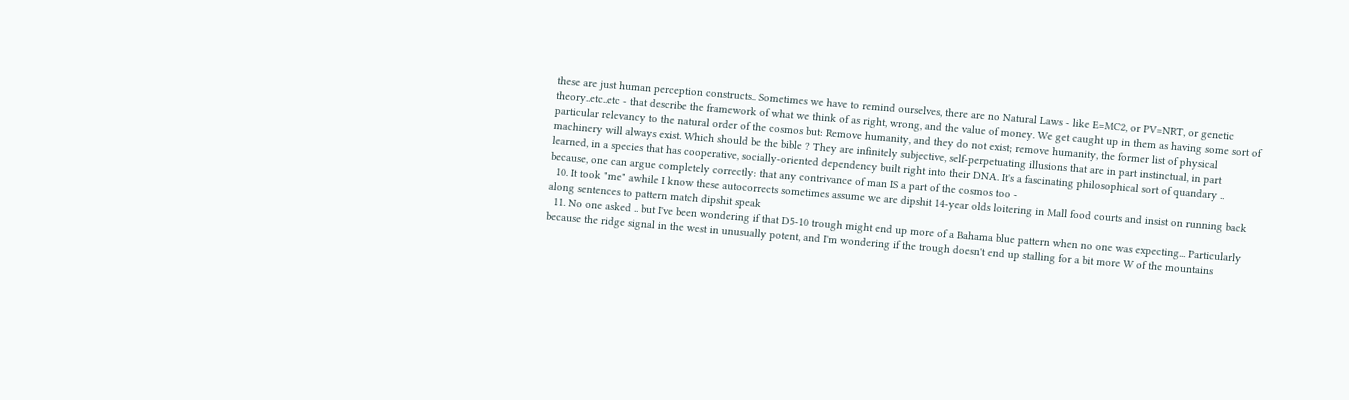these are just human perception constructs.. Sometimes we have to remind ourselves, there are no Natural Laws - like E=MC2, or PV=NRT, or genetic theory..etc..etc - that describe the framework of what we think of as right, wrong, and the value of money. We get caught up in them as having some sort of particular relevancy to the natural order of the cosmos but: Remove humanity, and they do not exist; remove humanity, the former list of physical machinery will always exist. Which should be the bible ? They are infinitely subjective, self-perpetuating illusions that are in part instinctual, in part learned, in a species that has cooperative, socially-oriented dependency built right into their DNA. It's a fascinating philosophical sort of quandary .. because, one can argue completely correctly: that any contrivance of man IS a part of the cosmos too -
  10. It took "me" awhile I know these autocorrects sometimes assume we are dipshit 14-year olds loitering in Mall food courts and insist on running back along sentences to pattern match dipshit speak
  11. No one asked .. but I've been wondering if that D5-10 trough might end up more of a Bahama blue pattern when no one was expecting... Particularly because the ridge signal in the west in unusually potent, and I'm wondering if the trough doesn't end up stalling for a bit more W of the mountains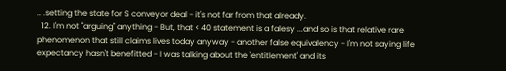.. .setting the state for S conveyor deal - it's not far from that already.
  12. I'm not "arguing" anything - But, that < 40 statement is a falesy ...and so is that relative rare phenomenon that still claims lives today anyway - another false equivalency - I'm not saying life expectancy hasn't benefitted - I was talking about the 'entitlement' and its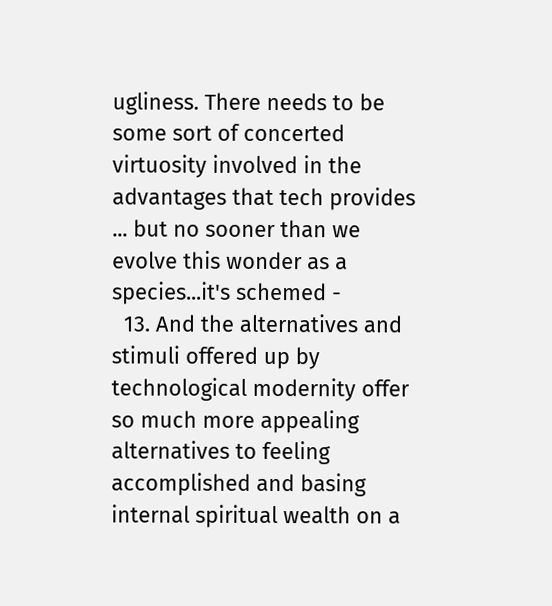ugliness. There needs to be some sort of concerted virtuosity involved in the advantages that tech provides ... but no sooner than we evolve this wonder as a species...it's schemed -
  13. And the alternatives and stimuli offered up by technological modernity offer so much more appealing alternatives to feeling accomplished and basing internal spiritual wealth on a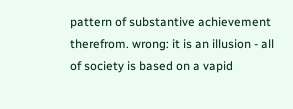pattern of substantive achievement therefrom. wrong: it is an illusion - all of society is based on a vapid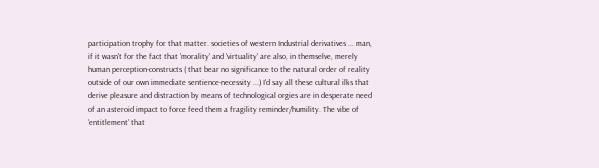participation trophy for that matter. societies of western Industrial derivatives ... man, if it wasn't for the fact that 'morality' and 'virtuality' are also, in themselve, merely human perception-constructs ( that bear no significance to the natural order of reality outside of our own immediate sentience-necessity ...) I'd say all these cultural ilks that derive pleasure and distraction by means of technological orgies are in desperate need of an asteroid impact to force feed them a fragility reminder/humility. The vibe of 'entitlement' that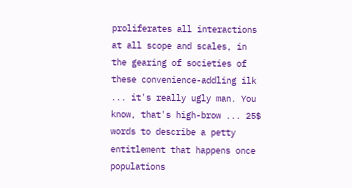proliferates all interactions at all scope and scales, in the gearing of societies of these convenience-addling ilk ... it's really ugly man. You know, that's high-brow ... 25$ words to describe a petty entitlement that happens once populations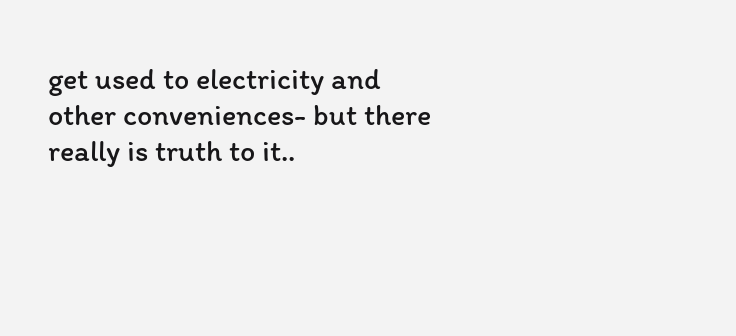get used to electricity and other conveniences- but there really is truth to it..